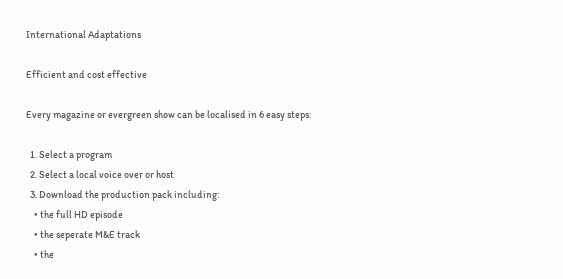International Adaptations

Efficient and cost effective

Every magazine or evergreen show can be localised in 6 easy steps:

  1. Select a program
  2. Select a local voice over or host
  3. Download the production pack including:
    • the full HD episode
    • the seperate M&E track
    • the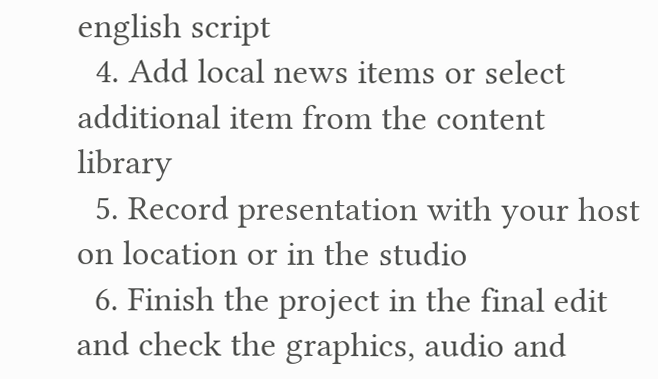english script
  4. Add local news items or select additional item from the content library
  5. Record presentation with your host on location or in the studio
  6. Finish the project in the final edit and check the graphics, audio and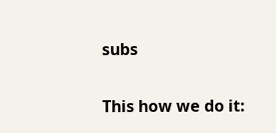subs

This how we do it: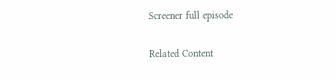Screener full episode

Related Content